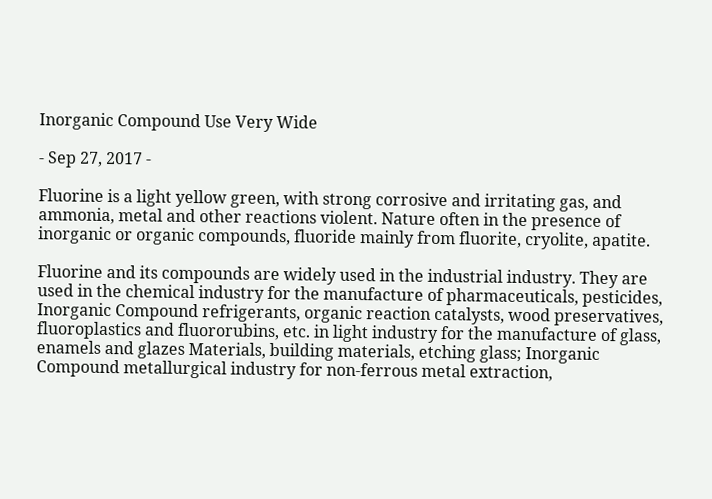Inorganic Compound Use Very Wide

- Sep 27, 2017 -

Fluorine is a light yellow green, with strong corrosive and irritating gas, and ammonia, metal and other reactions violent. Nature often in the presence of inorganic or organic compounds, fluoride mainly from fluorite, cryolite, apatite.

Fluorine and its compounds are widely used in the industrial industry. They are used in the chemical industry for the manufacture of pharmaceuticals, pesticides, Inorganic Compound refrigerants, organic reaction catalysts, wood preservatives, fluoroplastics and fluororubins, etc. in light industry for the manufacture of glass, enamels and glazes Materials, building materials, etching glass; Inorganic Compound metallurgical industry for non-ferrous metal extraction,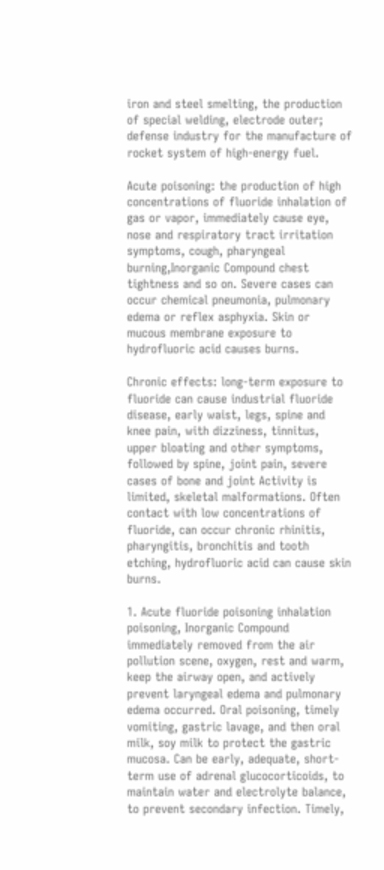iron and steel smelting, the production of special welding, electrode outer; defense industry for the manufacture of rocket system of high-energy fuel.

Acute poisoning: the production of high concentrations of fluoride inhalation of gas or vapor, immediately cause eye, nose and respiratory tract irritation symptoms, cough, pharyngeal burning,Inorganic Compound chest tightness and so on. Severe cases can occur chemical pneumonia, pulmonary edema or reflex asphyxia. Skin or mucous membrane exposure to hydrofluoric acid causes burns.

Chronic effects: long-term exposure to fluoride can cause industrial fluoride disease, early waist, legs, spine and knee pain, with dizziness, tinnitus, upper bloating and other symptoms, followed by spine, joint pain, severe cases of bone and joint Activity is limited, skeletal malformations. Often contact with low concentrations of fluoride, can occur chronic rhinitis, pharyngitis, bronchitis and tooth etching, hydrofluoric acid can cause skin burns.

1. Acute fluoride poisoning inhalation poisoning, Inorganic Compound immediately removed from the air pollution scene, oxygen, rest and warm, keep the airway open, and actively prevent laryngeal edema and pulmonary edema occurred. Oral poisoning, timely vomiting, gastric lavage, and then oral milk, soy milk to protect the gastric mucosa. Can be early, adequate, short-term use of adrenal glucocorticoids, to maintain water and electrolyte balance, to prevent secondary infection. Timely,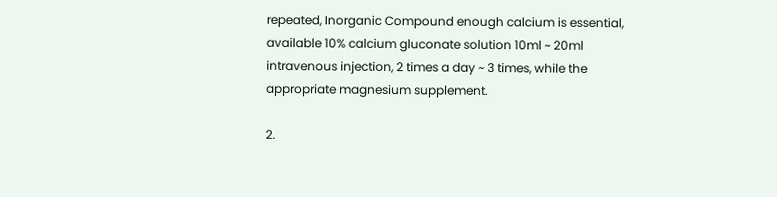repeated, Inorganic Compound enough calcium is essential, available 10% calcium gluconate solution 10ml ~ 20ml intravenous injection, 2 times a day ~ 3 times, while the appropriate magnesium supplement.

2.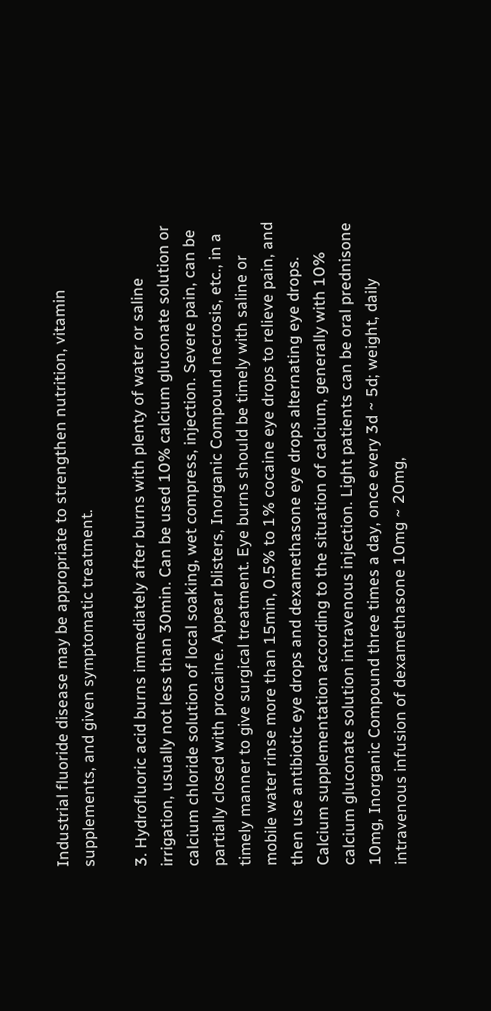Industrial fluoride disease may be appropriate to strengthen nutrition, vitamin supplements, and given symptomatic treatment.

3. Hydrofluoric acid burns immediately after burns with plenty of water or saline irrigation, usually not less than 30min. Can be used 10% calcium gluconate solution or calcium chloride solution of local soaking, wet compress, injection. Severe pain, can be partially closed with procaine. Appear blisters, Inorganic Compound necrosis, etc., in a timely manner to give surgical treatment. Eye burns should be timely with saline or mobile water rinse more than 15min, 0.5% to 1% cocaine eye drops to relieve pain, and then use antibiotic eye drops and dexamethasone eye drops alternating eye drops. Calcium supplementation according to the situation of calcium, generally with 10% calcium gluconate solution intravenous injection. Light patients can be oral prednisone 10mg, Inorganic Compound three times a day, once every 3d ~ 5d; weight, daily intravenous infusion of dexamethasone 10mg ~ 20mg,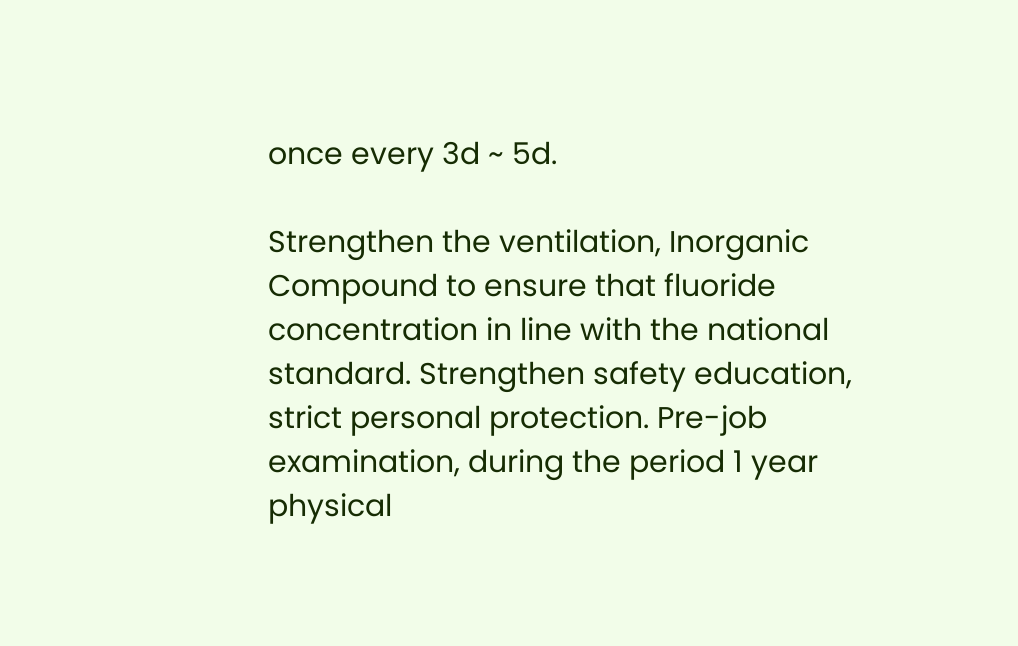once every 3d ~ 5d.

Strengthen the ventilation, Inorganic Compound to ensure that fluoride concentration in line with the national standard. Strengthen safety education, strict personal protection. Pre-job examination, during the period 1 year physical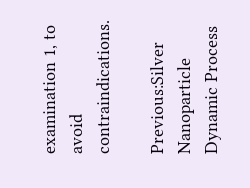examination 1, to avoid contraindications.

Previous:Silver Nanoparticle Dynamic Process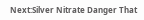Next:Silver Nitrate Danger That